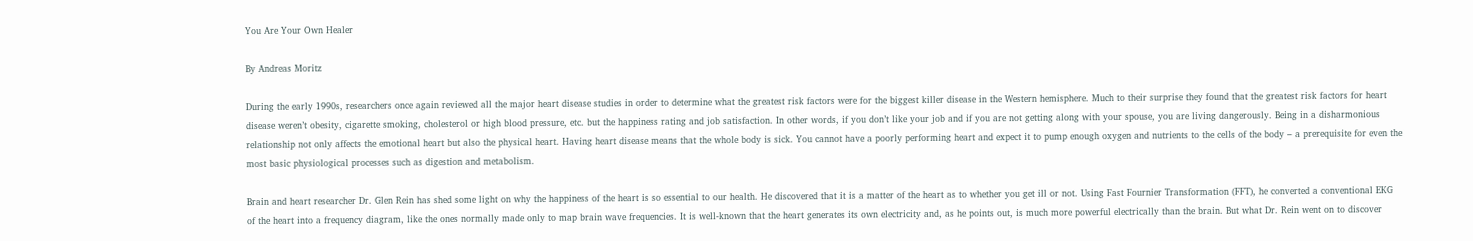You Are Your Own Healer

By Andreas Moritz

During the early 1990s, researchers once again reviewed all the major heart disease studies in order to determine what the greatest risk factors were for the biggest killer disease in the Western hemisphere. Much to their surprise they found that the greatest risk factors for heart disease weren’t obesity, cigarette smoking, cholesterol or high blood pressure, etc. but the happiness rating and job satisfaction. In other words, if you don’t like your job and if you are not getting along with your spouse, you are living dangerously. Being in a disharmonious relationship not only affects the emotional heart but also the physical heart. Having heart disease means that the whole body is sick. You cannot have a poorly performing heart and expect it to pump enough oxygen and nutrients to the cells of the body – a prerequisite for even the most basic physiological processes such as digestion and metabolism.

Brain and heart researcher Dr. Glen Rein has shed some light on why the happiness of the heart is so essential to our health. He discovered that it is a matter of the heart as to whether you get ill or not. Using Fast Fournier Transformation (FFT), he converted a conventional EKG of the heart into a frequency diagram, like the ones normally made only to map brain wave frequencies. It is well-known that the heart generates its own electricity and, as he points out, is much more powerful electrically than the brain. But what Dr. Rein went on to discover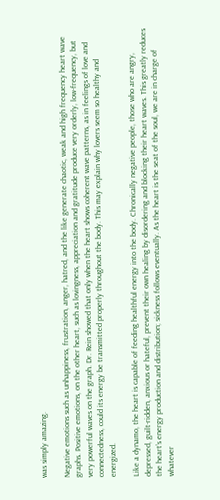was simply amazing.

Negative emotions such as unhappiness, frustration, anger, hatred, and the like generate chaotic, weak and high frequency heart wave graphs. Positive emotions, on the other heart, such as lovingness, appreciation and gratitude produce very orderly, low-frequency, but very powerful waves on the graph. Dr. Rein showed that only when the heart shows coherent wave patterns, as in feelings of love and connectedness, could its energy be transmitted properly throughout the body. This may explain why lovers seem so healthy and energized.

Like a dynamo, the heart is capable of feeding healthful energy into the body. Chronically negative people, those who are angry, depressed, guilt-ridden, anxious or hateful, prevent their own healing by disordering and blocking their heart waves. This greatly reduces the heart’s energy production and distribution; sickness follows eventually. As the heart is the seat of the soul, we are in charge of whatever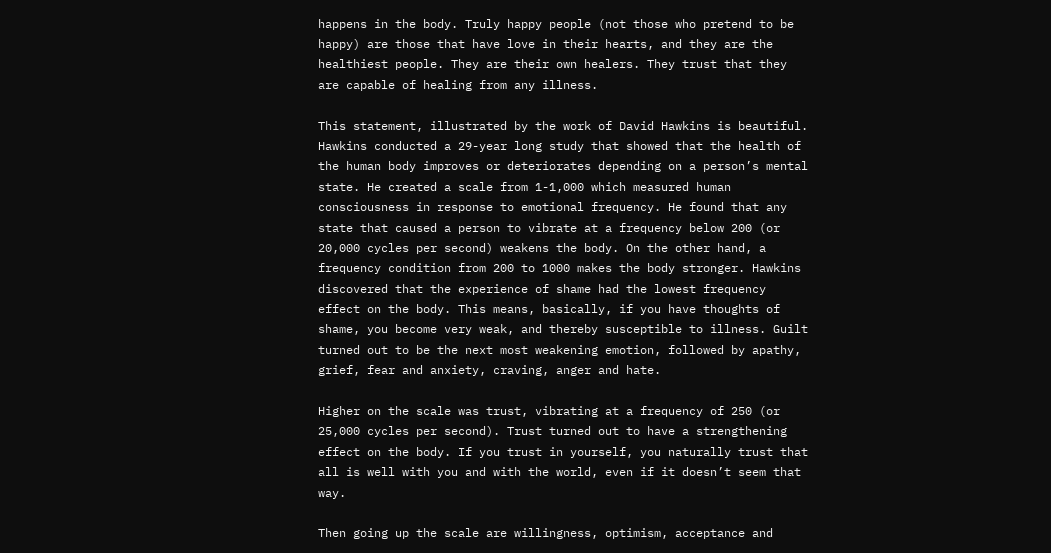happens in the body. Truly happy people (not those who pretend to be happy) are those that have love in their hearts, and they are the healthiest people. They are their own healers. They trust that they are capable of healing from any illness.

This statement, illustrated by the work of David Hawkins is beautiful. Hawkins conducted a 29-year long study that showed that the health of the human body improves or deteriorates depending on a person’s mental state. He created a scale from 1-1,000 which measured human consciousness in response to emotional frequency. He found that any state that caused a person to vibrate at a frequency below 200 (or 20,000 cycles per second) weakens the body. On the other hand, a frequency condition from 200 to 1000 makes the body stronger. Hawkins discovered that the experience of shame had the lowest frequency effect on the body. This means, basically, if you have thoughts of shame, you become very weak, and thereby susceptible to illness. Guilt turned out to be the next most weakening emotion, followed by apathy, grief, fear and anxiety, craving, anger and hate.

Higher on the scale was trust, vibrating at a frequency of 250 (or 25,000 cycles per second). Trust turned out to have a strengthening effect on the body. If you trust in yourself, you naturally trust that all is well with you and with the world, even if it doesn’t seem that way.

Then going up the scale are willingness, optimism, acceptance and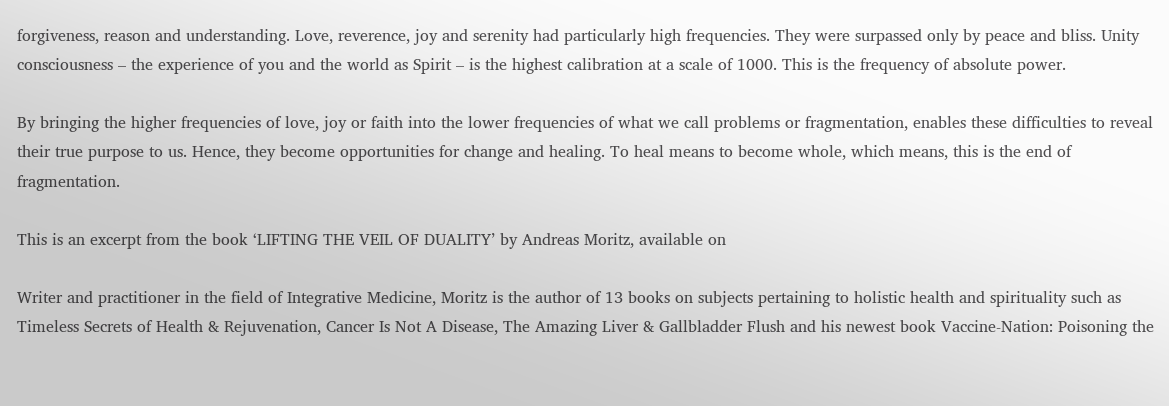forgiveness, reason and understanding. Love, reverence, joy and serenity had particularly high frequencies. They were surpassed only by peace and bliss. Unity consciousness – the experience of you and the world as Spirit – is the highest calibration at a scale of 1000. This is the frequency of absolute power.

By bringing the higher frequencies of love, joy or faith into the lower frequencies of what we call problems or fragmentation, enables these difficulties to reveal their true purpose to us. Hence, they become opportunities for change and healing. To heal means to become whole, which means, this is the end of fragmentation.

This is an excerpt from the book ‘LIFTING THE VEIL OF DUALITY’ by Andreas Moritz, available on

Writer and practitioner in the field of Integrative Medicine, Moritz is the author of 13 books on subjects pertaining to holistic health and spirituality such as Timeless Secrets of Health & Rejuvenation, Cancer Is Not A Disease, The Amazing Liver & Gallbladder Flush and his newest book Vaccine-Nation: Poisoning the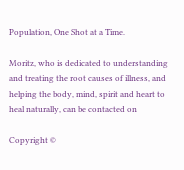Population, One Shot at a Time.

Moritz, who is dedicated to understanding and treating the root causes of illness, and helping the body, mind, spirit and heart to heal naturally, can be contacted on

Copyright ©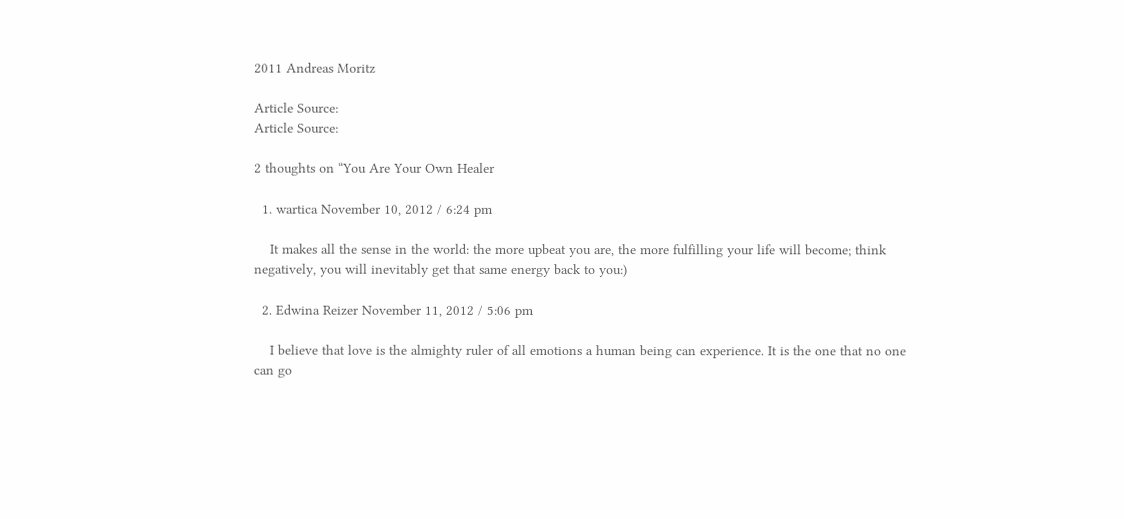2011 Andreas Moritz

Article Source:
Article Source:

2 thoughts on “You Are Your Own Healer

  1. wartica November 10, 2012 / 6:24 pm

    It makes all the sense in the world: the more upbeat you are, the more fulfilling your life will become; think negatively, you will inevitably get that same energy back to you:)

  2. Edwina Reizer November 11, 2012 / 5:06 pm

    I believe that love is the almighty ruler of all emotions a human being can experience. It is the one that no one can go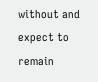without and expect to remain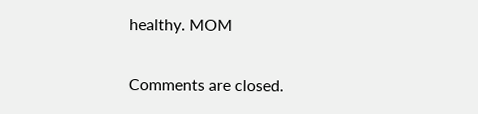healthy. MOM

Comments are closed.